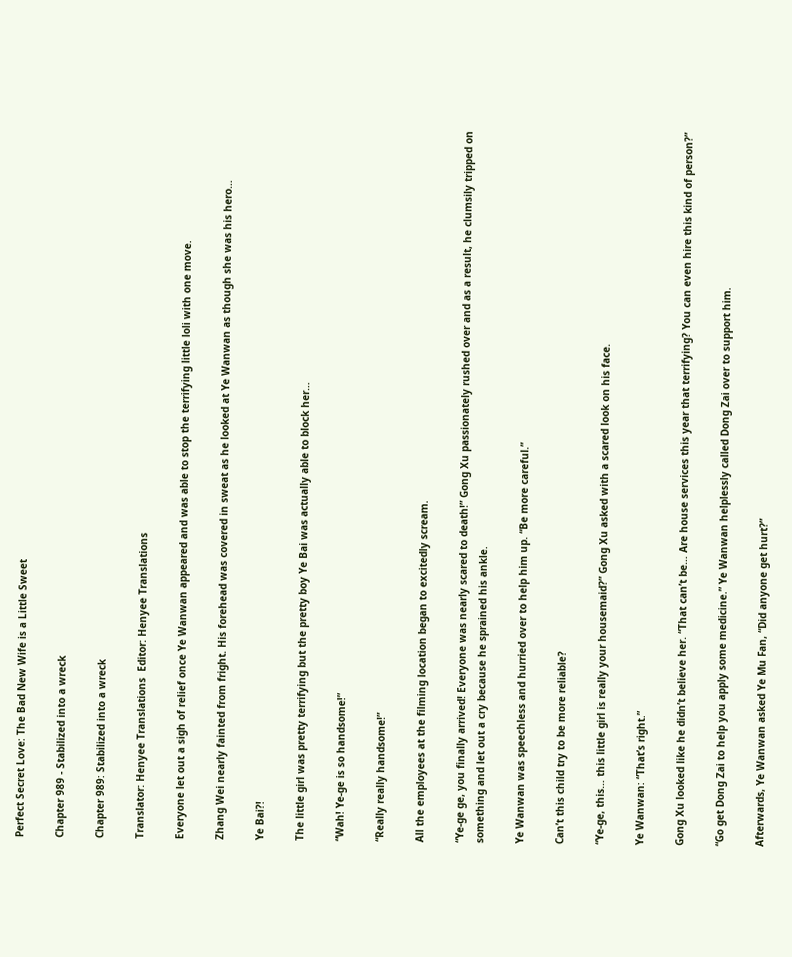Perfect Secret Love: The Bad New Wife is a Little Sweet

Chapter 989 - Stabilized into a wreck

Chapter 989: Stabilized into a wreck

Translator: Henyee Translations  Editor: Henyee Translations

Everyone let out a sigh of relief once Ye Wanwan appeared and was able to stop the terrifying little loli with one move.

Zhang Wei nearly fainted from fright. His forehead was covered in sweat as he looked at Ye Wanwan as though she was his hero…

Ye Bai?!

The little girl was pretty terrifying but the pretty boy Ye Bai was actually able to block her…

“Wah! Ye-ge is so handsome!”

“Really really handsome!”

All the employees at the filming location began to excitedly scream.

“Ye-ge ge, you finally arrived! Everyone was nearly scared to death!” Gong Xu passionately rushed over and as a result, he clumsily tripped on something and let out a cry because he sprained his ankle.

Ye Wanwan was speechless and hurried over to help him up. “Be more careful.”

Can’t this child try to be more reliable?

“Ye-ge, this… this little girl is really your housemaid?” Gong Xu asked with a scared look on his face.

Ye Wanwan: “That’s right.”

Gong Xu looked like he didn’t believe her. “That can’t be… Are house services this year that terrifying? You can even hire this kind of person?”

“Go get Dong Zai to help you apply some medicine.” Ye Wanwan helplessly called Dong Zai over to support him.

Afterwards, Ye Wanwan asked Ye Mu Fan, “Did anyone get hurt?”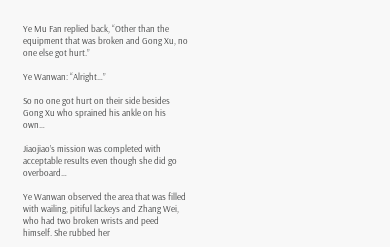Ye Mu Fan replied back, “Other than the equipment that was broken and Gong Xu, no one else got hurt.”

Ye Wanwan: “Alright…”

So no one got hurt on their side besides Gong Xu who sprained his ankle on his own…

Jiaojiao’s mission was completed with acceptable results even though she did go overboard…

Ye Wanwan observed the area that was filled with wailing, pitiful lackeys and Zhang Wei, who had two broken wrists and peed himself. She rubbed her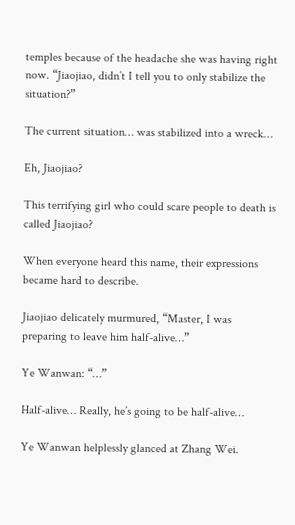temples because of the headache she was having right now. “Jiaojiao, didn’t I tell you to only stabilize the situation?”

The current situation… was stabilized into a wreck…

Eh, Jiaojiao?

This terrifying girl who could scare people to death is called Jiaojiao?

When everyone heard this name, their expressions became hard to describe.

Jiaojiao delicately murmured, “Master, I was preparing to leave him half-alive…”

Ye Wanwan: “…”

Half-alive… Really, he’s going to be half-alive…

Ye Wanwan helplessly glanced at Zhang Wei.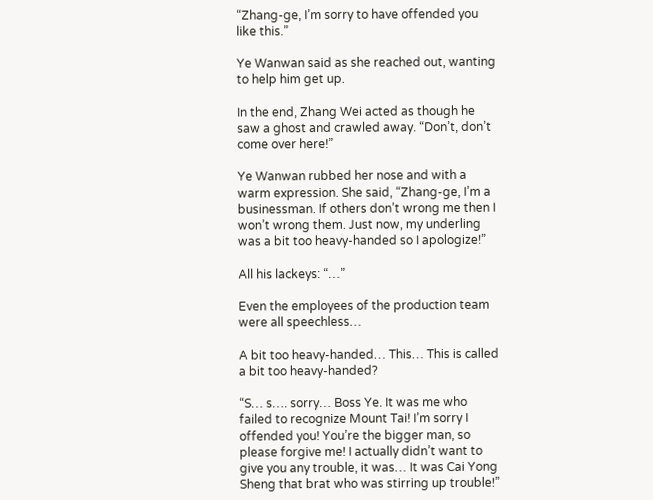“Zhang-ge, I’m sorry to have offended you like this.”

Ye Wanwan said as she reached out, wanting to help him get up.

In the end, Zhang Wei acted as though he saw a ghost and crawled away. “Don’t, don’t come over here!”

Ye Wanwan rubbed her nose and with a warm expression. She said, “Zhang-ge, I’m a businessman. If others don’t wrong me then I won’t wrong them. Just now, my underling was a bit too heavy-handed so I apologize!”

All his lackeys: “…”

Even the employees of the production team were all speechless…

A bit too heavy-handed… This… This is called a bit too heavy-handed?

“S… s…. sorry… Boss Ye. It was me who failed to recognize Mount Tai! I’m sorry I offended you! You’re the bigger man, so please forgive me! I actually didn’t want to give you any trouble, it was… It was Cai Yong Sheng that brat who was stirring up trouble!”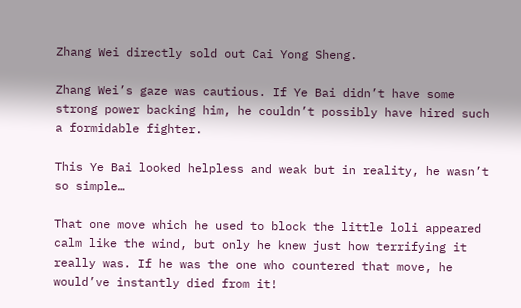Zhang Wei directly sold out Cai Yong Sheng.

Zhang Wei’s gaze was cautious. If Ye Bai didn’t have some strong power backing him, he couldn’t possibly have hired such a formidable fighter.

This Ye Bai looked helpless and weak but in reality, he wasn’t so simple…

That one move which he used to block the little loli appeared calm like the wind, but only he knew just how terrifying it really was. If he was the one who countered that move, he would’ve instantly died from it!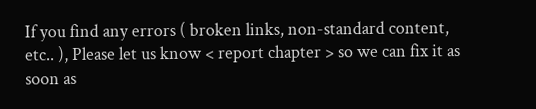If you find any errors ( broken links, non-standard content, etc.. ), Please let us know < report chapter > so we can fix it as soon as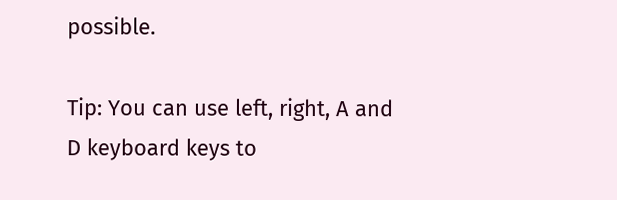possible.

Tip: You can use left, right, A and D keyboard keys to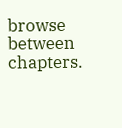browse between chapters.